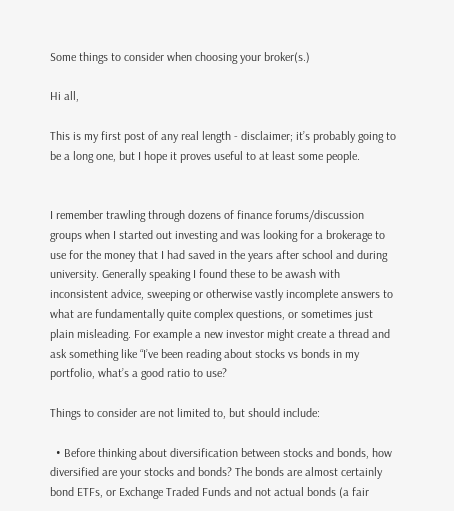Some things to consider when choosing your broker(s.)

Hi all,

This is my first post of any real length - disclaimer; it’s probably going to be a long one, but I hope it proves useful to at least some people.


I remember trawling through dozens of finance forums/discussion groups when I started out investing and was looking for a brokerage to use for the money that I had saved in the years after school and during university. Generally speaking I found these to be awash with inconsistent advice, sweeping or otherwise vastly incomplete answers to what are fundamentally quite complex questions, or sometimes just plain misleading. For example a new investor might create a thread and ask something like “I’ve been reading about stocks vs bonds in my portfolio, what’s a good ratio to use?

Things to consider are not limited to, but should include:

  • Before thinking about diversification between stocks and bonds, how diversified are your stocks and bonds? The bonds are almost certainly bond ETFs, or Exchange Traded Funds and not actual bonds (a fair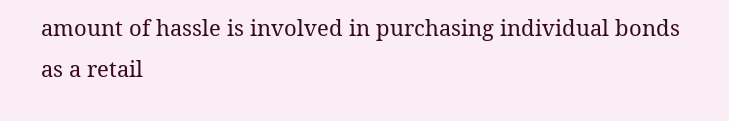amount of hassle is involved in purchasing individual bonds as a retail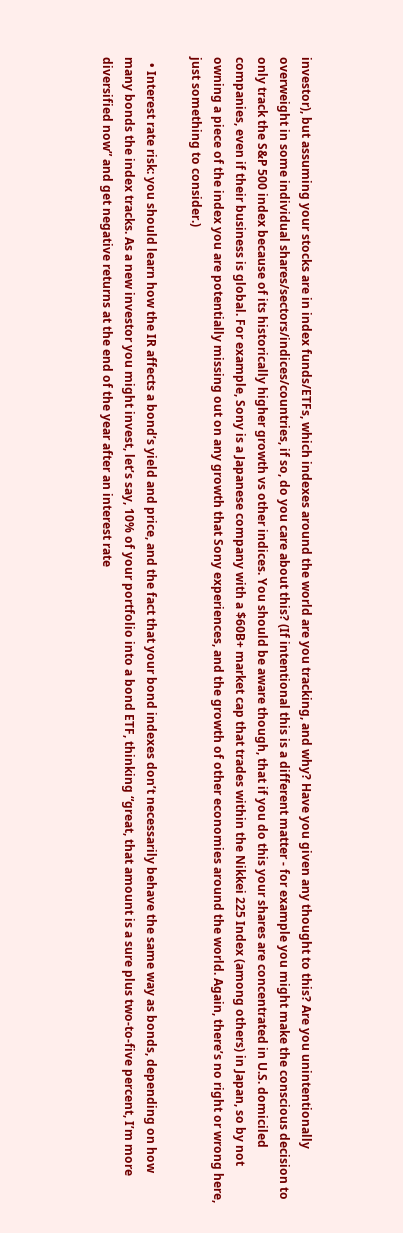investor), but assuming your stocks are in index funds/ETFs, which indexes around the world are you tracking, and why? Have you given any thought to this? Are you unintentionally overweight in some individual shares/sectors/indices/countries, if so, do you care about this? (If intentional this is a different matter - for example you might make the conscious decision to only track the S&P 500 index because of its historically higher growth vs other indices. You should be aware though, that if you do this your shares are concentrated in U.S. domiciled companies, even if their business is global. For example, Sony is a Japanese company with a $60B+ market cap that trades within the Nikkei 225 Index (among others) in Japan, so by not owning a piece of the index you are potentially missing out on any growth that Sony experiences, and the growth of other economies around the world. Again, there’s no right or wrong here, just something to consider.)

  • Interest rate risk: you should learn how the IR affects a bond’s yield and price, and the fact that your bond indexes don’t necessarily behave the same way as bonds, depending on how many bonds the index tracks. As a new investor you might invest, let’s say, 10% of your portfolio into a bond ETF, thinking “great, that amount is a sure plus two-to-five percent, I’m more diversified now” and get negative returns at the end of the year after an interest rate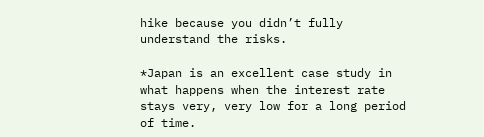hike because you didn’t fully understand the risks.

*Japan is an excellent case study in what happens when the interest rate stays very, very low for a long period of time.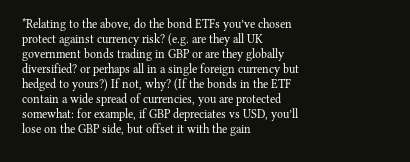*Relating to the above, do the bond ETFs you’ve chosen protect against currency risk? (e.g. are they all UK government bonds trading in GBP or are they globally diversified? or perhaps all in a single foreign currency but hedged to yours?) If not, why? (If the bonds in the ETF contain a wide spread of currencies, you are protected somewhat: for example, if GBP depreciates vs USD, you’ll lose on the GBP side, but offset it with the gain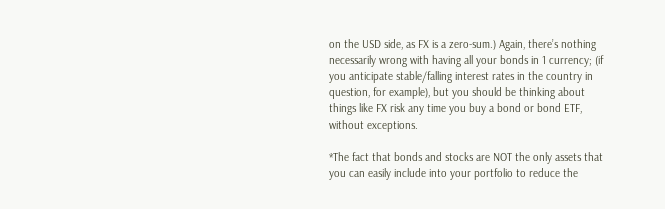on the USD side, as FX is a zero-sum.) Again, there’s nothing necessarily wrong with having all your bonds in 1 currency; (if you anticipate stable/falling interest rates in the country in question, for example), but you should be thinking about things like FX risk any time you buy a bond or bond ETF, without exceptions.

*The fact that bonds and stocks are NOT the only assets that you can easily include into your portfolio to reduce the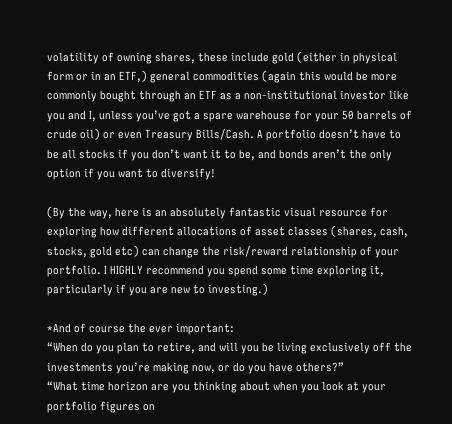volatility of owning shares, these include gold (either in physical form or in an ETF,) general commodities (again this would be more commonly bought through an ETF as a non-institutional investor like you and I, unless you’ve got a spare warehouse for your 50 barrels of crude oil) or even Treasury Bills/Cash. A portfolio doesn’t have to be all stocks if you don’t want it to be, and bonds aren’t the only option if you want to diversify!

(By the way, here is an absolutely fantastic visual resource for exploring how different allocations of asset classes (shares, cash, stocks, gold etc) can change the risk/reward relationship of your portfolio. I HIGHLY recommend you spend some time exploring it, particularly if you are new to investing.)

*And of course the ever important:
“When do you plan to retire, and will you be living exclusively off the investments you’re making now, or do you have others?”
“What time horizon are you thinking about when you look at your portfolio figures on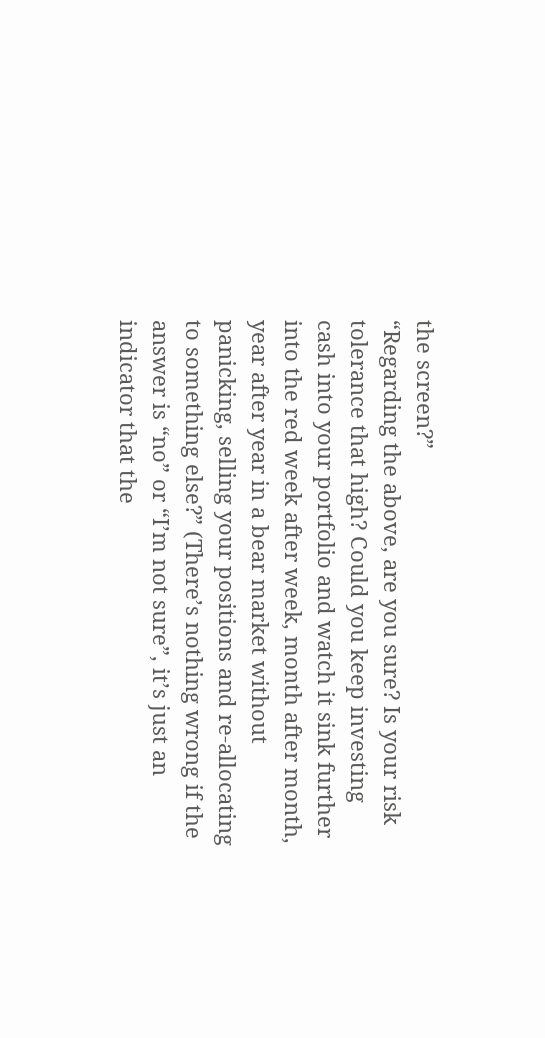the screen?”
“Regarding the above, are you sure? Is your risk tolerance that high? Could you keep investing cash into your portfolio and watch it sink further into the red week after week, month after month, year after year in a bear market without panicking, selling your positions and re-allocating to something else?” (There’s nothing wrong if the answer is “no” or “I’m not sure”, it’s just an indicator that the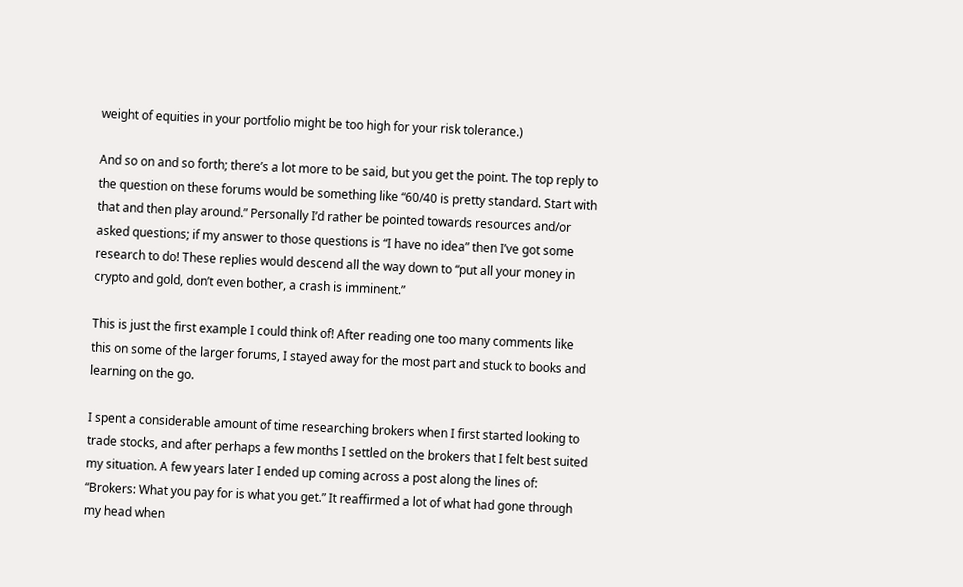weight of equities in your portfolio might be too high for your risk tolerance.)

And so on and so forth; there’s a lot more to be said, but you get the point. The top reply to the question on these forums would be something like “60/40 is pretty standard. Start with that and then play around.” Personally I’d rather be pointed towards resources and/or asked questions; if my answer to those questions is “I have no idea” then I’ve got some research to do! These replies would descend all the way down to “put all your money in crypto and gold, don’t even bother, a crash is imminent.”

This is just the first example I could think of! After reading one too many comments like this on some of the larger forums, I stayed away for the most part and stuck to books and learning on the go.

I spent a considerable amount of time researching brokers when I first started looking to trade stocks, and after perhaps a few months I settled on the brokers that I felt best suited my situation. A few years later I ended up coming across a post along the lines of: “Brokers: What you pay for is what you get.” It reaffirmed a lot of what had gone through my head when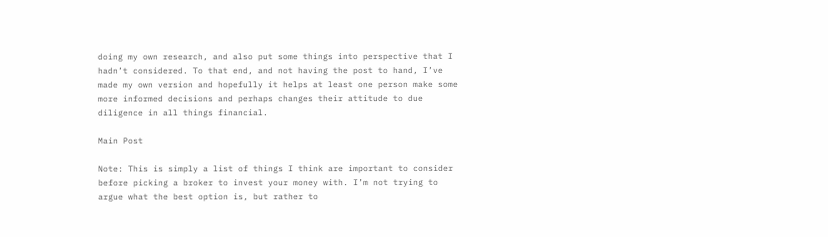doing my own research, and also put some things into perspective that I hadn’t considered. To that end, and not having the post to hand, I’ve made my own version and hopefully it helps at least one person make some more informed decisions and perhaps changes their attitude to due diligence in all things financial.

Main Post

Note: This is simply a list of things I think are important to consider before picking a broker to invest your money with. I’m not trying to argue what the best option is, but rather to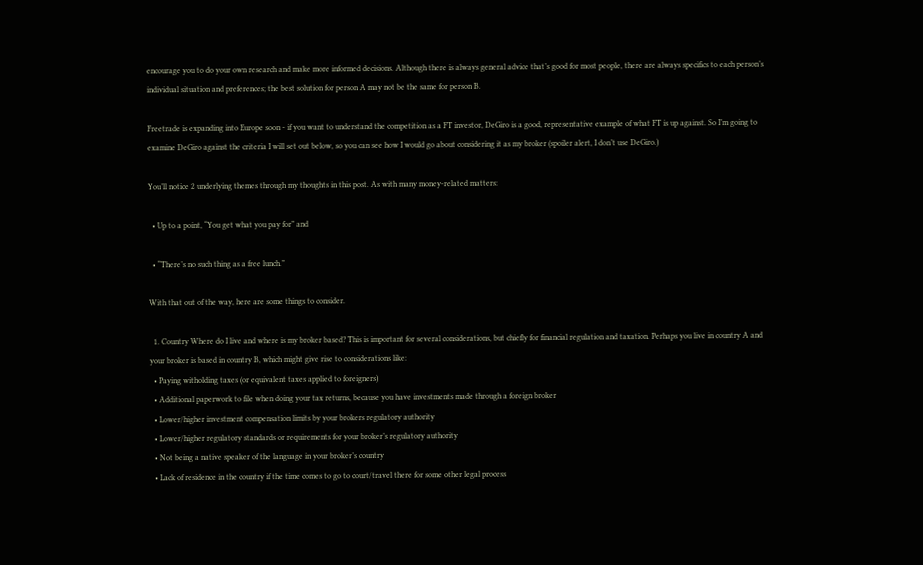encourage you to do your own research and make more informed decisions. Although there is always general advice that’s good for most people, there are always specifics to each person’s individual situation and preferences; the best solution for person A may not be the same for person B.

Freetrade is expanding into Europe soon - if you want to understand the competition as a FT investor, DeGiro is a good, representative example of what FT is up against. So I’m going to examine DeGiro against the criteria I will set out below, so you can see how I would go about considering it as my broker (spoiler alert, I don’t use DeGiro.)

You’ll notice 2 underlying themes through my thoughts in this post. As with many money-related matters:

  • Up to a point, “You get what you pay for” and

  • “There’s no such thing as a free lunch.”

With that out of the way, here are some things to consider.

  1. Country Where do I live and where is my broker based? This is important for several considerations, but chiefly for financial regulation and taxation. Perhaps you live in country A and your broker is based in country B, which might give rise to considerations like:
  • Paying witholding taxes (or equivalent taxes applied to foreigners)
  • Additional paperwork to file when doing your tax returns, because you have investments made through a foreign broker
  • Lower/higher investment compensation limits by your brokers regulatory authority
  • Lower/higher regulatory standards or requirements for your broker’s regulatory authority
  • Not being a native speaker of the language in your broker’s country
  • Lack of residence in the country if the time comes to go to court/travel there for some other legal process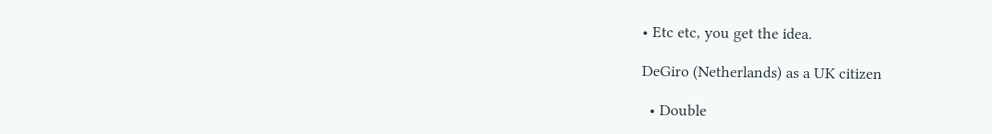• Etc etc, you get the idea.

DeGiro (Netherlands) as a UK citizen

  • Double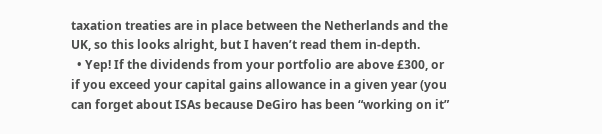taxation treaties are in place between the Netherlands and the UK, so this looks alright, but I haven’t read them in-depth.
  • Yep! If the dividends from your portfolio are above £300, or if you exceed your capital gains allowance in a given year (you can forget about ISAs because DeGiro has been “working on it”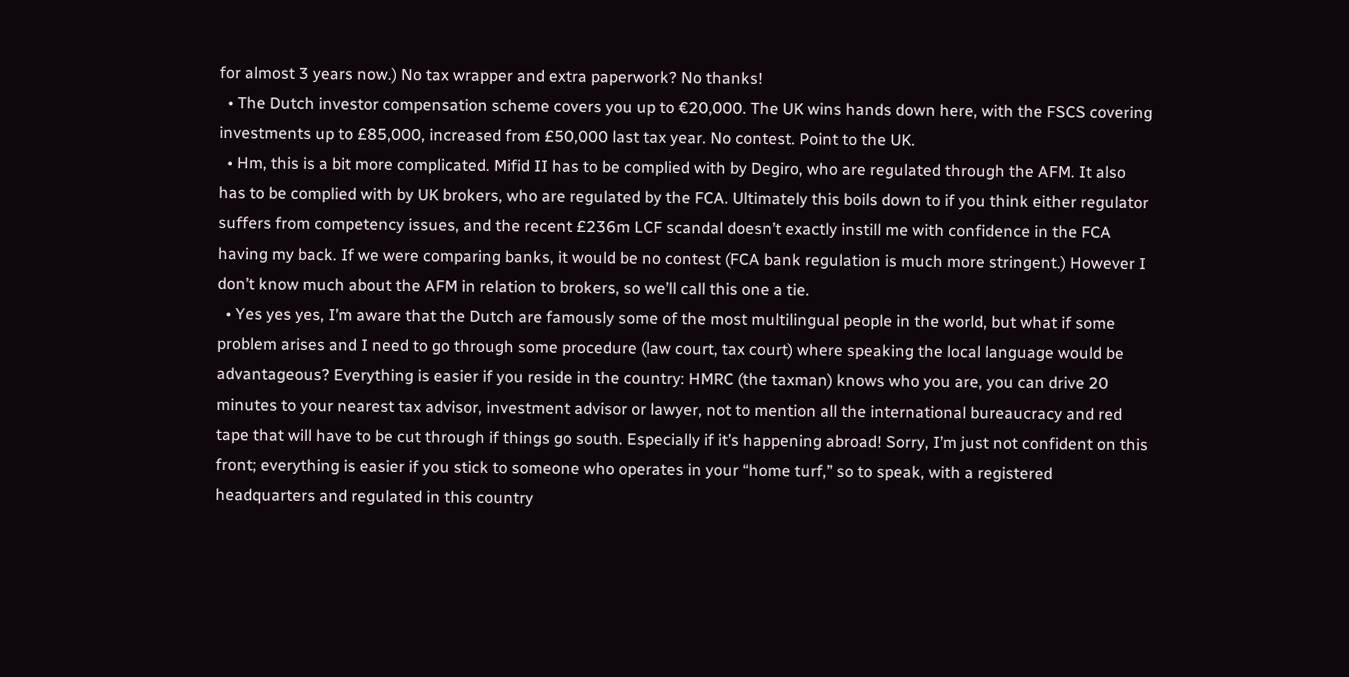for almost 3 years now.) No tax wrapper and extra paperwork? No thanks!
  • The Dutch investor compensation scheme covers you up to €20,000. The UK wins hands down here, with the FSCS covering investments up to £85,000, increased from £50,000 last tax year. No contest. Point to the UK.
  • Hm, this is a bit more complicated. Mifid II has to be complied with by Degiro, who are regulated through the AFM. It also has to be complied with by UK brokers, who are regulated by the FCA. Ultimately this boils down to if you think either regulator suffers from competency issues, and the recent £236m LCF scandal doesn’t exactly instill me with confidence in the FCA having my back. If we were comparing banks, it would be no contest (FCA bank regulation is much more stringent.) However I don’t know much about the AFM in relation to brokers, so we’ll call this one a tie.
  • Yes yes yes, I’m aware that the Dutch are famously some of the most multilingual people in the world, but what if some problem arises and I need to go through some procedure (law court, tax court) where speaking the local language would be advantageous? Everything is easier if you reside in the country: HMRC (the taxman) knows who you are, you can drive 20 minutes to your nearest tax advisor, investment advisor or lawyer, not to mention all the international bureaucracy and red tape that will have to be cut through if things go south. Especially if it’s happening abroad! Sorry, I’m just not confident on this front; everything is easier if you stick to someone who operates in your “home turf,” so to speak, with a registered headquarters and regulated in this country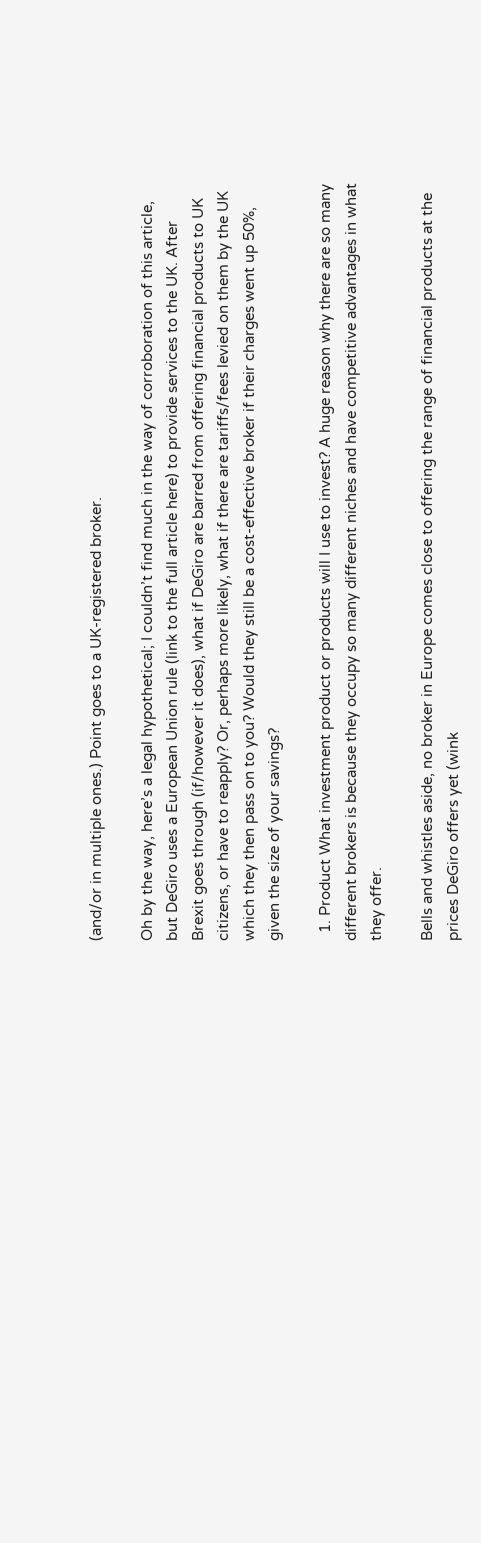(and/or in multiple ones.) Point goes to a UK-registered broker.

Oh by the way, here’s a legal hypothetical; I couldn’t find much in the way of corroboration of this article, but DeGiro uses a European Union rule (link to the full article here) to provide services to the UK. After Brexit goes through (if/however it does), what if DeGiro are barred from offering financial products to UK citizens, or have to reapply? Or, perhaps more likely, what if there are tariffs/fees levied on them by the UK which they then pass on to you? Would they still be a cost-effective broker if their charges went up 50%, given the size of your savings?

  1. Product What investment product or products will I use to invest? A huge reason why there are so many different brokers is because they occupy so many different niches and have competitive advantages in what they offer.

Bells and whistles aside, no broker in Europe comes close to offering the range of financial products at the prices DeGiro offers yet (wink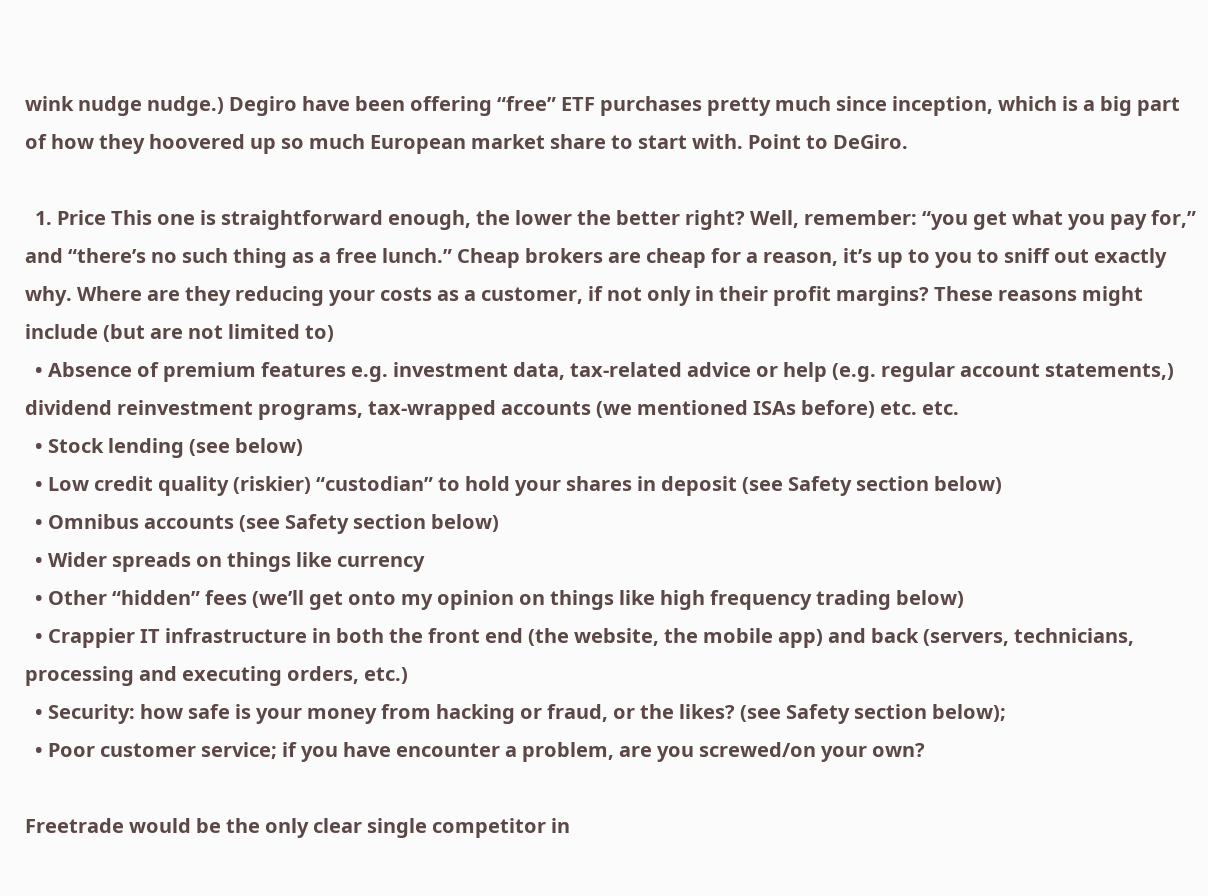wink nudge nudge.) Degiro have been offering “free” ETF purchases pretty much since inception, which is a big part of how they hoovered up so much European market share to start with. Point to DeGiro.

  1. Price This one is straightforward enough, the lower the better right? Well, remember: “you get what you pay for,” and “there’s no such thing as a free lunch.” Cheap brokers are cheap for a reason, it’s up to you to sniff out exactly why. Where are they reducing your costs as a customer, if not only in their profit margins? These reasons might include (but are not limited to)
  • Absence of premium features e.g. investment data, tax-related advice or help (e.g. regular account statements,) dividend reinvestment programs, tax-wrapped accounts (we mentioned ISAs before) etc. etc.
  • Stock lending (see below)
  • Low credit quality (riskier) “custodian” to hold your shares in deposit (see Safety section below)
  • Omnibus accounts (see Safety section below)
  • Wider spreads on things like currency
  • Other “hidden” fees (we’ll get onto my opinion on things like high frequency trading below)
  • Crappier IT infrastructure in both the front end (the website, the mobile app) and back (servers, technicians, processing and executing orders, etc.)
  • Security: how safe is your money from hacking or fraud, or the likes? (see Safety section below);
  • Poor customer service; if you have encounter a problem, are you screwed/on your own?

Freetrade would be the only clear single competitor in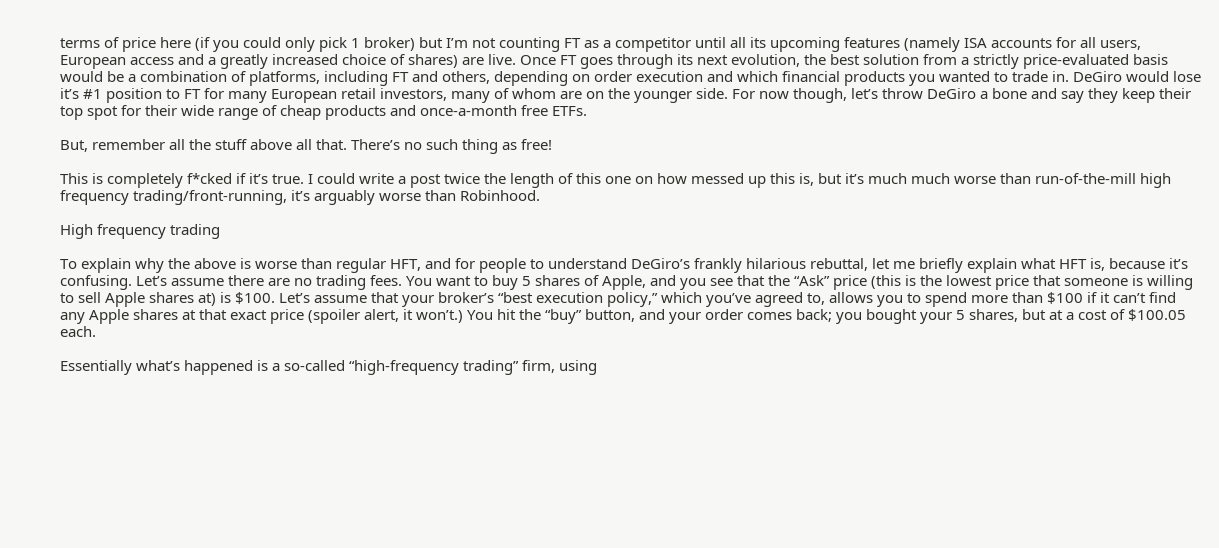terms of price here (if you could only pick 1 broker) but I’m not counting FT as a competitor until all its upcoming features (namely ISA accounts for all users, European access and a greatly increased choice of shares) are live. Once FT goes through its next evolution, the best solution from a strictly price-evaluated basis would be a combination of platforms, including FT and others, depending on order execution and which financial products you wanted to trade in. DeGiro would lose it’s #1 position to FT for many European retail investors, many of whom are on the younger side. For now though, let’s throw DeGiro a bone and say they keep their top spot for their wide range of cheap products and once-a-month free ETFs.

But, remember all the stuff above all that. There’s no such thing as free!

This is completely f*cked if it’s true. I could write a post twice the length of this one on how messed up this is, but it’s much much worse than run-of-the-mill high frequency trading/front-running, it’s arguably worse than Robinhood.

High frequency trading

To explain why the above is worse than regular HFT, and for people to understand DeGiro’s frankly hilarious rebuttal, let me briefly explain what HFT is, because it’s confusing. Let’s assume there are no trading fees. You want to buy 5 shares of Apple, and you see that the “Ask” price (this is the lowest price that someone is willing to sell Apple shares at) is $100. Let’s assume that your broker’s “best execution policy,” which you’ve agreed to, allows you to spend more than $100 if it can’t find any Apple shares at that exact price (spoiler alert, it won’t.) You hit the “buy” button, and your order comes back; you bought your 5 shares, but at a cost of $100.05 each.

Essentially what’s happened is a so-called “high-frequency trading” firm, using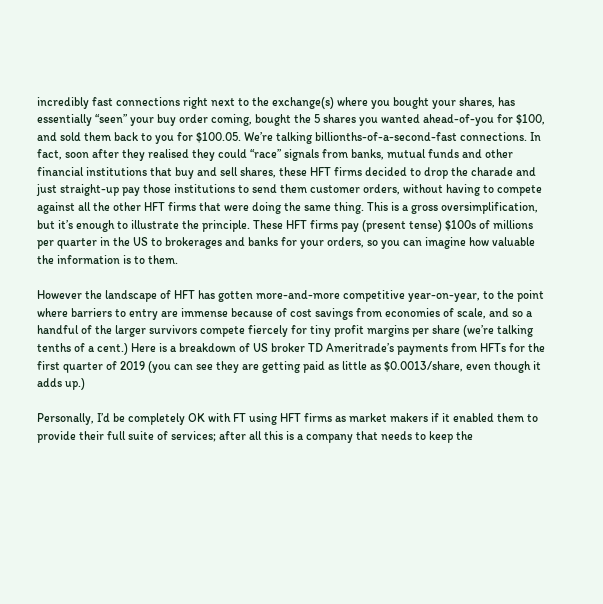incredibly fast connections right next to the exchange(s) where you bought your shares, has essentially “seen” your buy order coming, bought the 5 shares you wanted ahead-of-you for $100, and sold them back to you for $100.05. We’re talking billionths-of-a-second-fast connections. In fact, soon after they realised they could “race” signals from banks, mutual funds and other financial institutions that buy and sell shares, these HFT firms decided to drop the charade and just straight-up pay those institutions to send them customer orders, without having to compete against all the other HFT firms that were doing the same thing. This is a gross oversimplification, but it’s enough to illustrate the principle. These HFT firms pay (present tense) $100s of millions per quarter in the US to brokerages and banks for your orders, so you can imagine how valuable the information is to them.

However the landscape of HFT has gotten more-and-more competitive year-on-year, to the point where barriers to entry are immense because of cost savings from economies of scale, and so a handful of the larger survivors compete fiercely for tiny profit margins per share (we’re talking tenths of a cent.) Here is a breakdown of US broker TD Ameritrade’s payments from HFTs for the first quarter of 2019 (you can see they are getting paid as little as $0.0013/share, even though it adds up.)

Personally, I’d be completely OK with FT using HFT firms as market makers if it enabled them to provide their full suite of services; after all this is a company that needs to keep the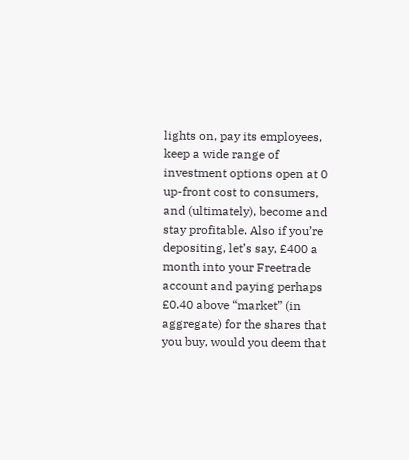lights on, pay its employees, keep a wide range of investment options open at 0 up-front cost to consumers, and (ultimately), become and stay profitable. Also if you’re depositing, let’s say, £400 a month into your Freetrade account and paying perhaps £0.40 above “market” (in aggregate) for the shares that you buy, would you deem that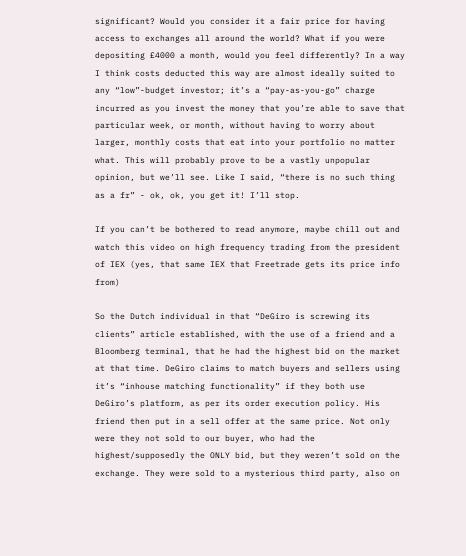significant? Would you consider it a fair price for having access to exchanges all around the world? What if you were depositing £4000 a month, would you feel differently? In a way I think costs deducted this way are almost ideally suited to any “low”-budget investor; it’s a “pay-as-you-go” charge incurred as you invest the money that you’re able to save that particular week, or month, without having to worry about larger, monthly costs that eat into your portfolio no matter what. This will probably prove to be a vastly unpopular opinion, but we’ll see. Like I said, “there is no such thing as a fr” - ok, ok, you get it! I’ll stop.

If you can’t be bothered to read anymore, maybe chill out and watch this video on high frequency trading from the president of IEX (yes, that same IEX that Freetrade gets its price info from)

So the Dutch individual in that “DeGiro is screwing its clients” article established, with the use of a friend and a Bloomberg terminal, that he had the highest bid on the market at that time. DeGiro claims to match buyers and sellers using it’s “inhouse matching functionality” if they both use DeGiro’s platform, as per its order execution policy. His friend then put in a sell offer at the same price. Not only were they not sold to our buyer, who had the highest/supposedly the ONLY bid, but they weren’t sold on the exchange. They were sold to a mysterious third party, also on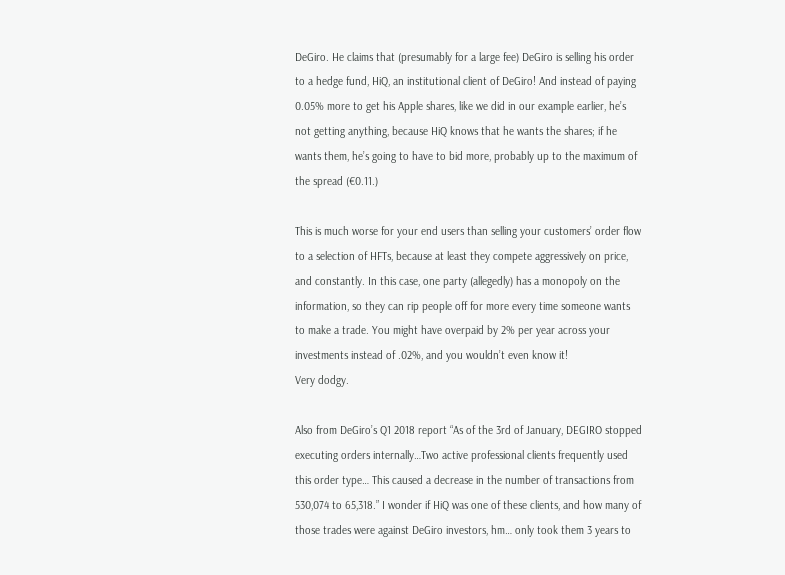DeGiro. He claims that (presumably for a large fee) DeGiro is selling his order to a hedge fund, HiQ, an institutional client of DeGiro! And instead of paying 0.05% more to get his Apple shares, like we did in our example earlier, he’s not getting anything, because HiQ knows that he wants the shares; if he wants them, he’s going to have to bid more, probably up to the maximum of the spread (€0.11.)

This is much worse for your end users than selling your customers’ order flow to a selection of HFTs, because at least they compete aggressively on price, and constantly. In this case, one party (allegedly) has a monopoly on the information, so they can rip people off for more every time someone wants to make a trade. You might have overpaid by 2% per year across your investments instead of .02%, and you wouldn’t even know it!
Very dodgy.

Also from DeGiro’s Q1 2018 report “As of the 3rd of January, DEGIRO stopped executing orders internally…Two active professional clients frequently used this order type… This caused a decrease in the number of transactions from 530,074 to 65,318.” I wonder if HiQ was one of these clients, and how many of those trades were against DeGiro investors, hm… only took them 3 years to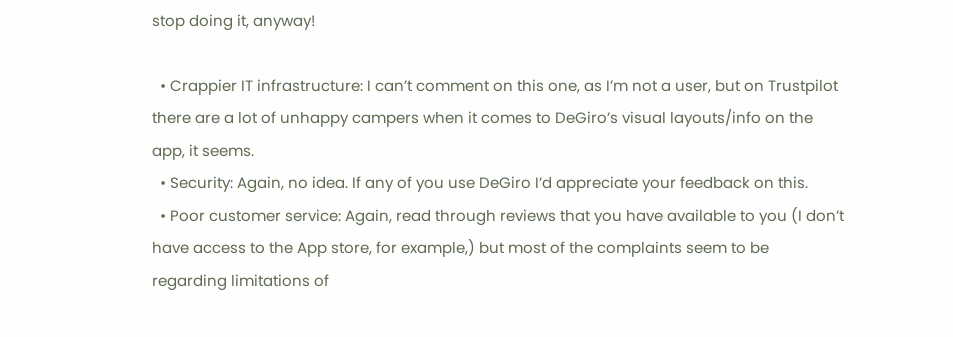stop doing it, anyway!

  • Crappier IT infrastructure: I can’t comment on this one, as I’m not a user, but on Trustpilot there are a lot of unhappy campers when it comes to DeGiro’s visual layouts/info on the app, it seems.
  • Security: Again, no idea. If any of you use DeGiro I’d appreciate your feedback on this.
  • Poor customer service: Again, read through reviews that you have available to you (I don’t have access to the App store, for example,) but most of the complaints seem to be regarding limitations of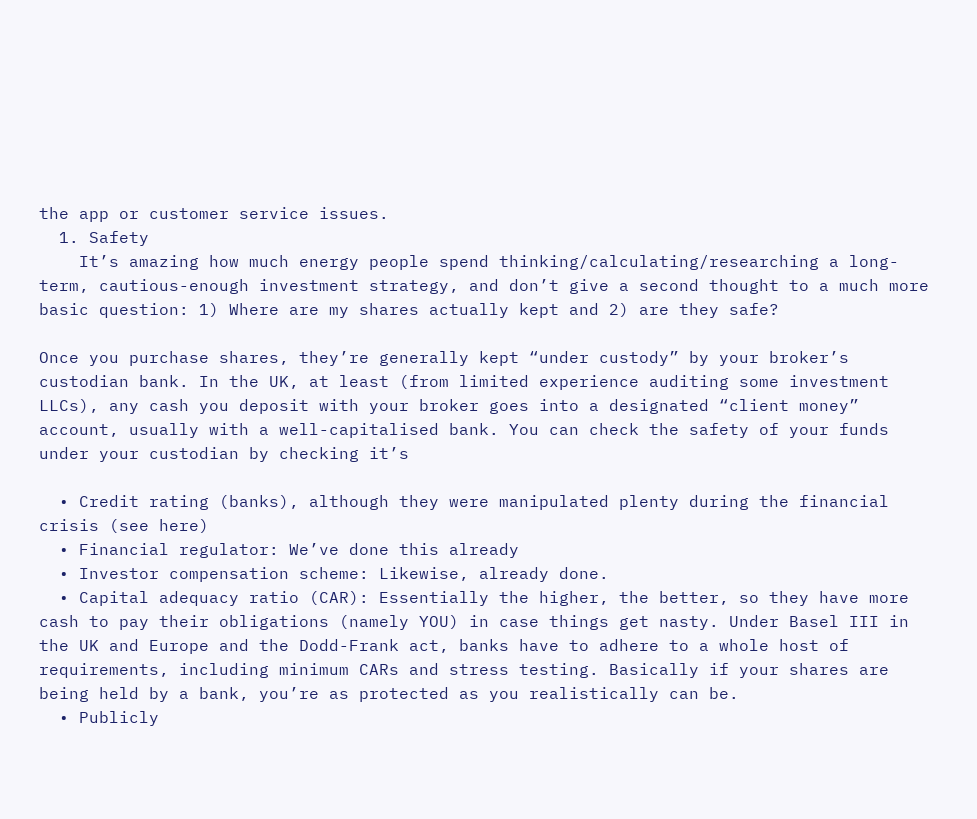the app or customer service issues.
  1. Safety
    It’s amazing how much energy people spend thinking/calculating/researching a long-term, cautious-enough investment strategy, and don’t give a second thought to a much more basic question: 1) Where are my shares actually kept and 2) are they safe?

Once you purchase shares, they’re generally kept “under custody” by your broker’s custodian bank. In the UK, at least (from limited experience auditing some investment LLCs), any cash you deposit with your broker goes into a designated “client money” account, usually with a well-capitalised bank. You can check the safety of your funds under your custodian by checking it’s

  • Credit rating (banks), although they were manipulated plenty during the financial crisis (see here)
  • Financial regulator: We’ve done this already
  • Investor compensation scheme: Likewise, already done.
  • Capital adequacy ratio (CAR): Essentially the higher, the better, so they have more cash to pay their obligations (namely YOU) in case things get nasty. Under Basel III in the UK and Europe and the Dodd-Frank act, banks have to adhere to a whole host of requirements, including minimum CARs and stress testing. Basically if your shares are being held by a bank, you’re as protected as you realistically can be.
  • Publicly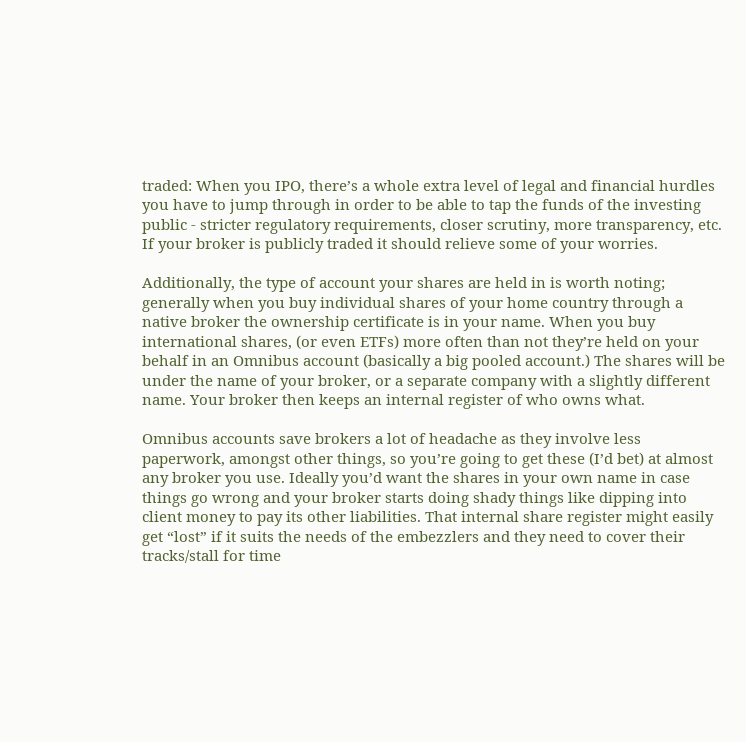traded: When you IPO, there’s a whole extra level of legal and financial hurdles you have to jump through in order to be able to tap the funds of the investing public - stricter regulatory requirements, closer scrutiny, more transparency, etc. If your broker is publicly traded it should relieve some of your worries.

Additionally, the type of account your shares are held in is worth noting; generally when you buy individual shares of your home country through a native broker the ownership certificate is in your name. When you buy international shares, (or even ETFs) more often than not they’re held on your behalf in an Omnibus account (basically a big pooled account.) The shares will be under the name of your broker, or a separate company with a slightly different name. Your broker then keeps an internal register of who owns what.

Omnibus accounts save brokers a lot of headache as they involve less paperwork, amongst other things, so you’re going to get these (I’d bet) at almost any broker you use. Ideally you’d want the shares in your own name in case things go wrong and your broker starts doing shady things like dipping into client money to pay its other liabilities. That internal share register might easily get “lost” if it suits the needs of the embezzlers and they need to cover their tracks/stall for time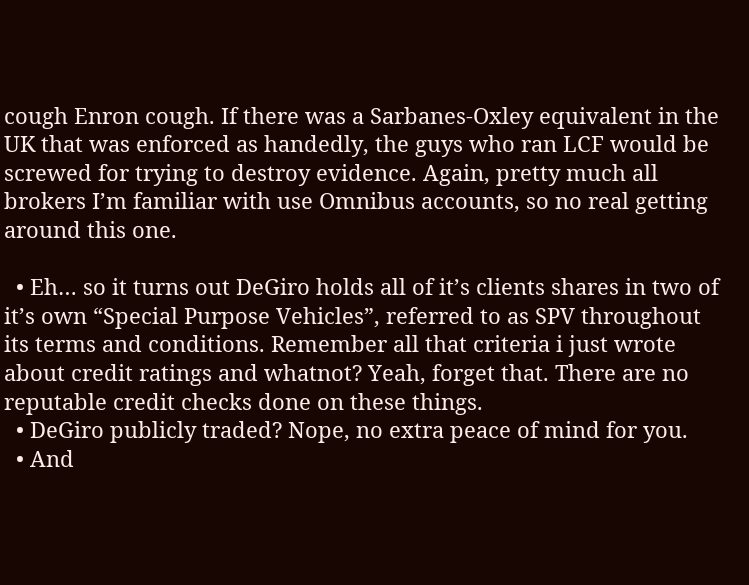cough Enron cough. If there was a Sarbanes-Oxley equivalent in the UK that was enforced as handedly, the guys who ran LCF would be screwed for trying to destroy evidence. Again, pretty much all brokers I’m familiar with use Omnibus accounts, so no real getting around this one.

  • Eh… so it turns out DeGiro holds all of it’s clients shares in two of it’s own “Special Purpose Vehicles”, referred to as SPV throughout its terms and conditions. Remember all that criteria i just wrote about credit ratings and whatnot? Yeah, forget that. There are no reputable credit checks done on these things.
  • DeGiro publicly traded? Nope, no extra peace of mind for you.
  • And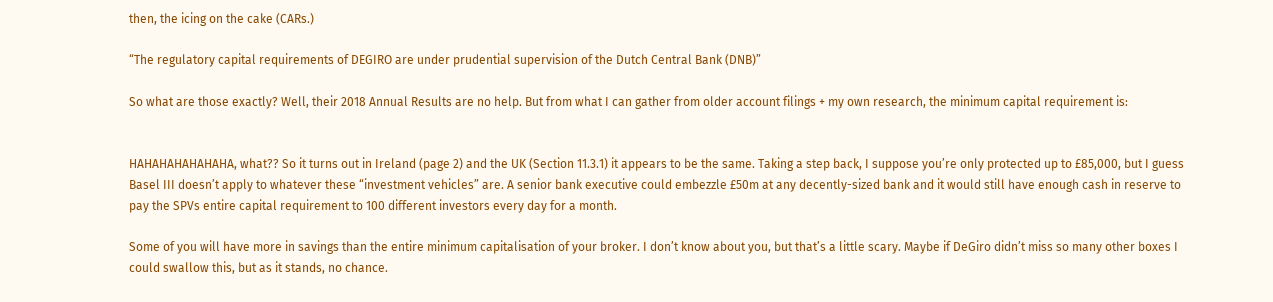then, the icing on the cake (CARs.)

“The regulatory capital requirements of DEGIRO are under prudential supervision of the Dutch Central Bank (DNB)”

So what are those exactly? Well, their 2018 Annual Results are no help. But from what I can gather from older account filings + my own research, the minimum capital requirement is:


HAHAHAHAHAHAHA, what?? So it turns out in Ireland (page 2) and the UK (Section 11.3.1) it appears to be the same. Taking a step back, I suppose you’re only protected up to £85,000, but I guess Basel III doesn’t apply to whatever these “investment vehicles” are. A senior bank executive could embezzle £50m at any decently-sized bank and it would still have enough cash in reserve to pay the SPVs entire capital requirement to 100 different investors every day for a month.

Some of you will have more in savings than the entire minimum capitalisation of your broker. I don’t know about you, but that’s a little scary. Maybe if DeGiro didn’t miss so many other boxes I could swallow this, but as it stands, no chance.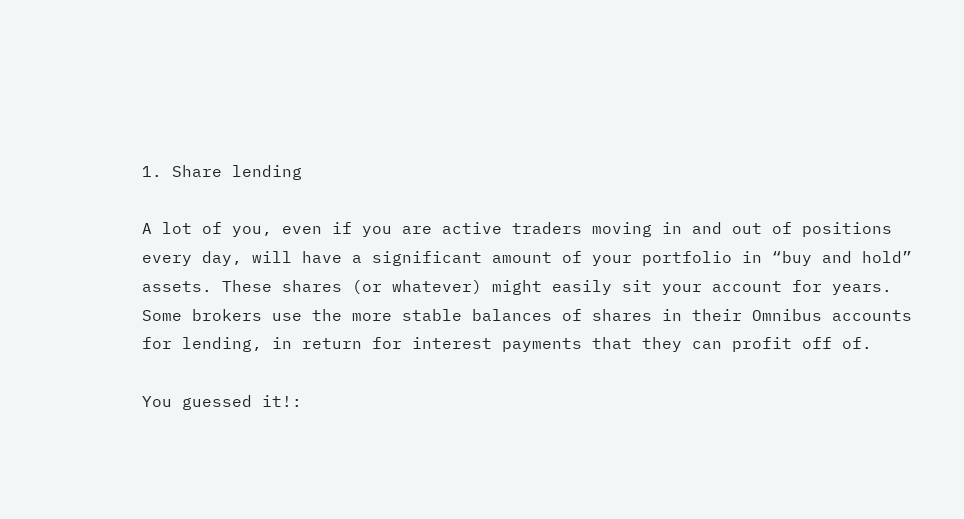1. Share lending

A lot of you, even if you are active traders moving in and out of positions every day, will have a significant amount of your portfolio in “buy and hold” assets. These shares (or whatever) might easily sit your account for years. Some brokers use the more stable balances of shares in their Omnibus accounts for lending, in return for interest payments that they can profit off of.

You guessed it!: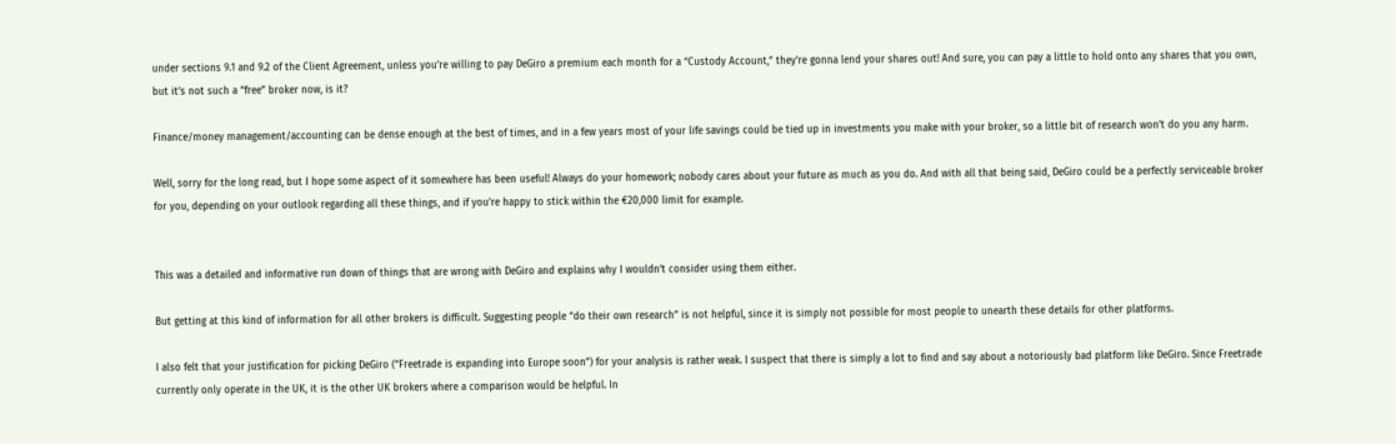under sections 9.1 and 9.2 of the Client Agreement, unless you’re willing to pay DeGiro a premium each month for a “Custody Account,” they’re gonna lend your shares out! And sure, you can pay a little to hold onto any shares that you own, but it’s not such a “free” broker now, is it?

Finance/money management/accounting can be dense enough at the best of times, and in a few years most of your life savings could be tied up in investments you make with your broker, so a little bit of research won’t do you any harm.

Well, sorry for the long read, but I hope some aspect of it somewhere has been useful! Always do your homework; nobody cares about your future as much as you do. And with all that being said, DeGiro could be a perfectly serviceable broker for you, depending on your outlook regarding all these things, and if you’re happy to stick within the €20,000 limit for example.


This was a detailed and informative run down of things that are wrong with DeGiro and explains why I wouldn’t consider using them either.

But getting at this kind of information for all other brokers is difficult. Suggesting people “do their own research” is not helpful, since it is simply not possible for most people to unearth these details for other platforms.

I also felt that your justification for picking DeGiro (“Freetrade is expanding into Europe soon”) for your analysis is rather weak. I suspect that there is simply a lot to find and say about a notoriously bad platform like DeGiro. Since Freetrade currently only operate in the UK, it is the other UK brokers where a comparison would be helpful. In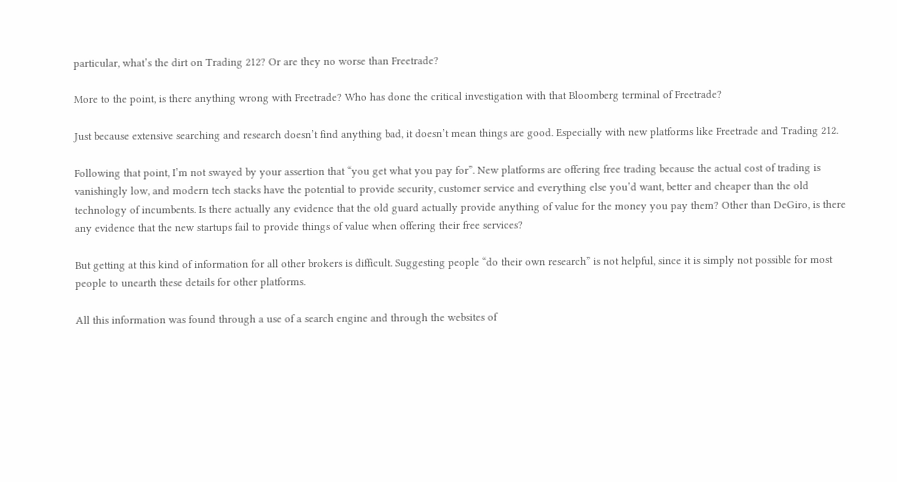particular, what’s the dirt on Trading 212? Or are they no worse than Freetrade?

More to the point, is there anything wrong with Freetrade? Who has done the critical investigation with that Bloomberg terminal of Freetrade?

Just because extensive searching and research doesn’t find anything bad, it doesn’t mean things are good. Especially with new platforms like Freetrade and Trading 212.

Following that point, I’m not swayed by your assertion that “you get what you pay for”. New platforms are offering free trading because the actual cost of trading is vanishingly low, and modern tech stacks have the potential to provide security, customer service and everything else you’d want, better and cheaper than the old technology of incumbents. Is there actually any evidence that the old guard actually provide anything of value for the money you pay them? Other than DeGiro, is there any evidence that the new startups fail to provide things of value when offering their free services?

But getting at this kind of information for all other brokers is difficult. Suggesting people “do their own research” is not helpful, since it is simply not possible for most people to unearth these details for other platforms.

All this information was found through a use of a search engine and through the websites of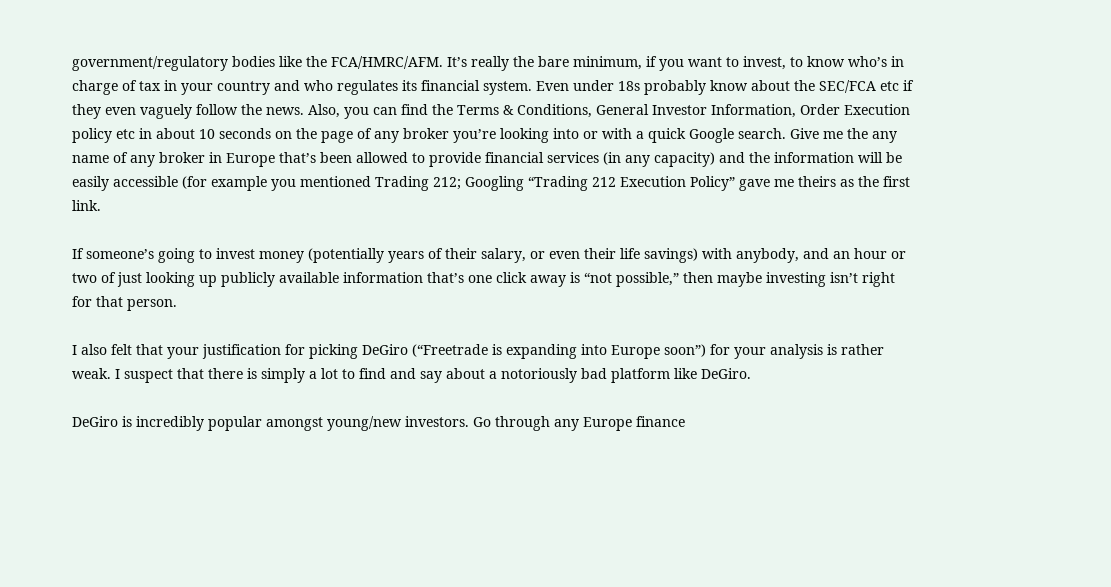government/regulatory bodies like the FCA/HMRC/AFM. It’s really the bare minimum, if you want to invest, to know who’s in charge of tax in your country and who regulates its financial system. Even under 18s probably know about the SEC/FCA etc if they even vaguely follow the news. Also, you can find the Terms & Conditions, General Investor Information, Order Execution policy etc in about 10 seconds on the page of any broker you’re looking into or with a quick Google search. Give me the any name of any broker in Europe that’s been allowed to provide financial services (in any capacity) and the information will be easily accessible (for example you mentioned Trading 212; Googling “Trading 212 Execution Policy” gave me theirs as the first link.

If someone’s going to invest money (potentially years of their salary, or even their life savings) with anybody, and an hour or two of just looking up publicly available information that’s one click away is “not possible,” then maybe investing isn’t right for that person.

I also felt that your justification for picking DeGiro (“Freetrade is expanding into Europe soon”) for your analysis is rather weak. I suspect that there is simply a lot to find and say about a notoriously bad platform like DeGiro.

DeGiro is incredibly popular amongst young/new investors. Go through any Europe finance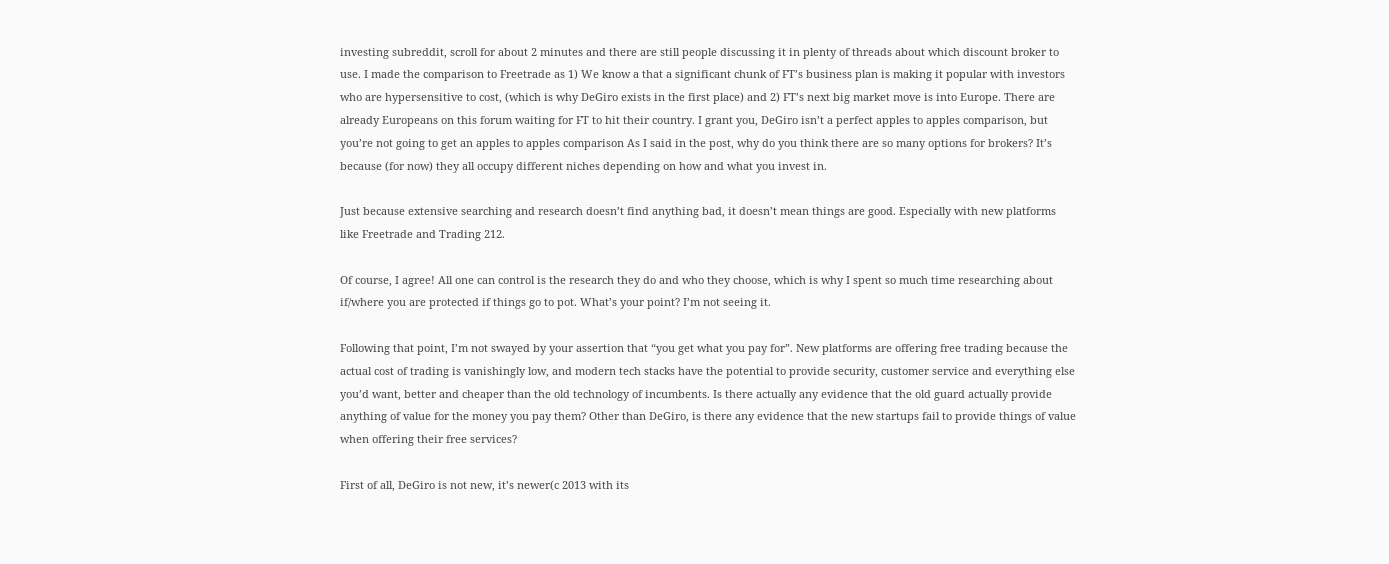investing subreddit, scroll for about 2 minutes and there are still people discussing it in plenty of threads about which discount broker to use. I made the comparison to Freetrade as 1) We know a that a significant chunk of FT’s business plan is making it popular with investors who are hypersensitive to cost, (which is why DeGiro exists in the first place) and 2) FT’s next big market move is into Europe. There are already Europeans on this forum waiting for FT to hit their country. I grant you, DeGiro isn’t a perfect apples to apples comparison, but you’re not going to get an apples to apples comparison As I said in the post, why do you think there are so many options for brokers? It’s because (for now) they all occupy different niches depending on how and what you invest in.

Just because extensive searching and research doesn’t find anything bad, it doesn’t mean things are good. Especially with new platforms like Freetrade and Trading 212.

Of course, I agree! All one can control is the research they do and who they choose, which is why I spent so much time researching about if/where you are protected if things go to pot. What’s your point? I’m not seeing it.

Following that point, I’m not swayed by your assertion that “you get what you pay for”. New platforms are offering free trading because the actual cost of trading is vanishingly low, and modern tech stacks have the potential to provide security, customer service and everything else you’d want, better and cheaper than the old technology of incumbents. Is there actually any evidence that the old guard actually provide anything of value for the money you pay them? Other than DeGiro, is there any evidence that the new startups fail to provide things of value when offering their free services?

First of all, DeGiro is not new, it’s newer(c 2013 with its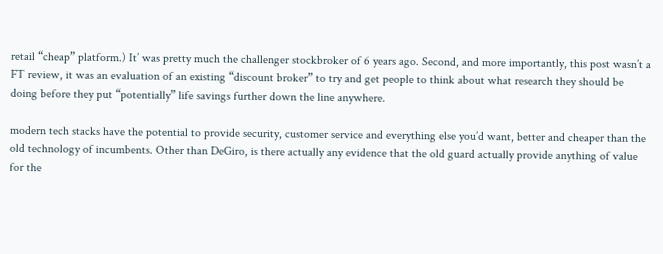retail “cheap” platform.) It’ was pretty much the challenger stockbroker of 6 years ago. Second, and more importantly, this post wasn’t a FT review, it was an evaluation of an existing “discount broker” to try and get people to think about what research they should be doing before they put “potentially” life savings further down the line anywhere.

modern tech stacks have the potential to provide security, customer service and everything else you’d want, better and cheaper than the old technology of incumbents. Other than DeGiro, is there actually any evidence that the old guard actually provide anything of value for the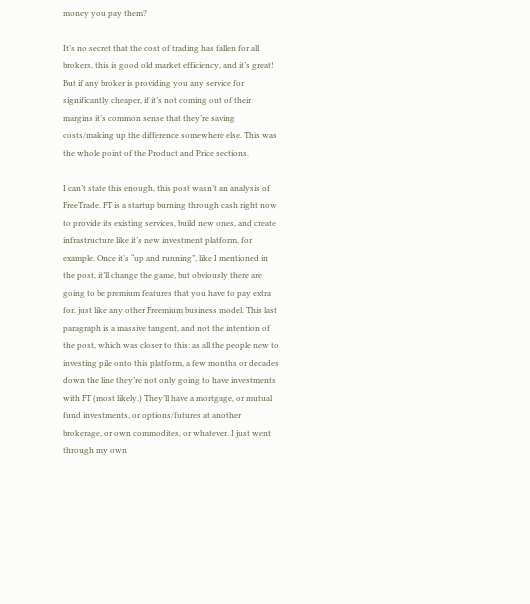money you pay them?

It’s no secret that the cost of trading has fallen for all brokers, this is good old market efficiency, and it’s great! But if any broker is providing you any service for significantly cheaper, if it’s not coming out of their margins it’s common sense that they’re saving costs/making up the difference somewhere else. This was the whole point of the Product and Price sections.

I can’t state this enough, this post wasn’t an analysis of FreeTrade. FT is a startup burning through cash right now to provide its existing services, build new ones, and create infrastructure like it’s new investment platform, for example. Once it’s “up and running”, like I mentioned in the post, it’ll change the game, but obviously there are going to be premium features that you have to pay extra for, just like any other Freemium business model. This last paragraph is a massive tangent, and not the intention of the post, which was closer to this: as all the people new to investing pile onto this platform, a few months or decades down the line they’re not only going to have investments with FT (most likely.) They’ll have a mortgage, or mutual fund investments, or options/futures at another brokerage, or own commodites, or whatever. I just went through my own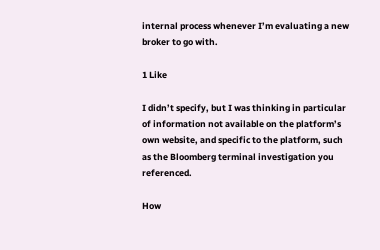internal process whenever I’m evaluating a new broker to go with.

1 Like

I didn’t specify, but I was thinking in particular of information not available on the platform’s own website, and specific to the platform, such as the Bloomberg terminal investigation you referenced.

How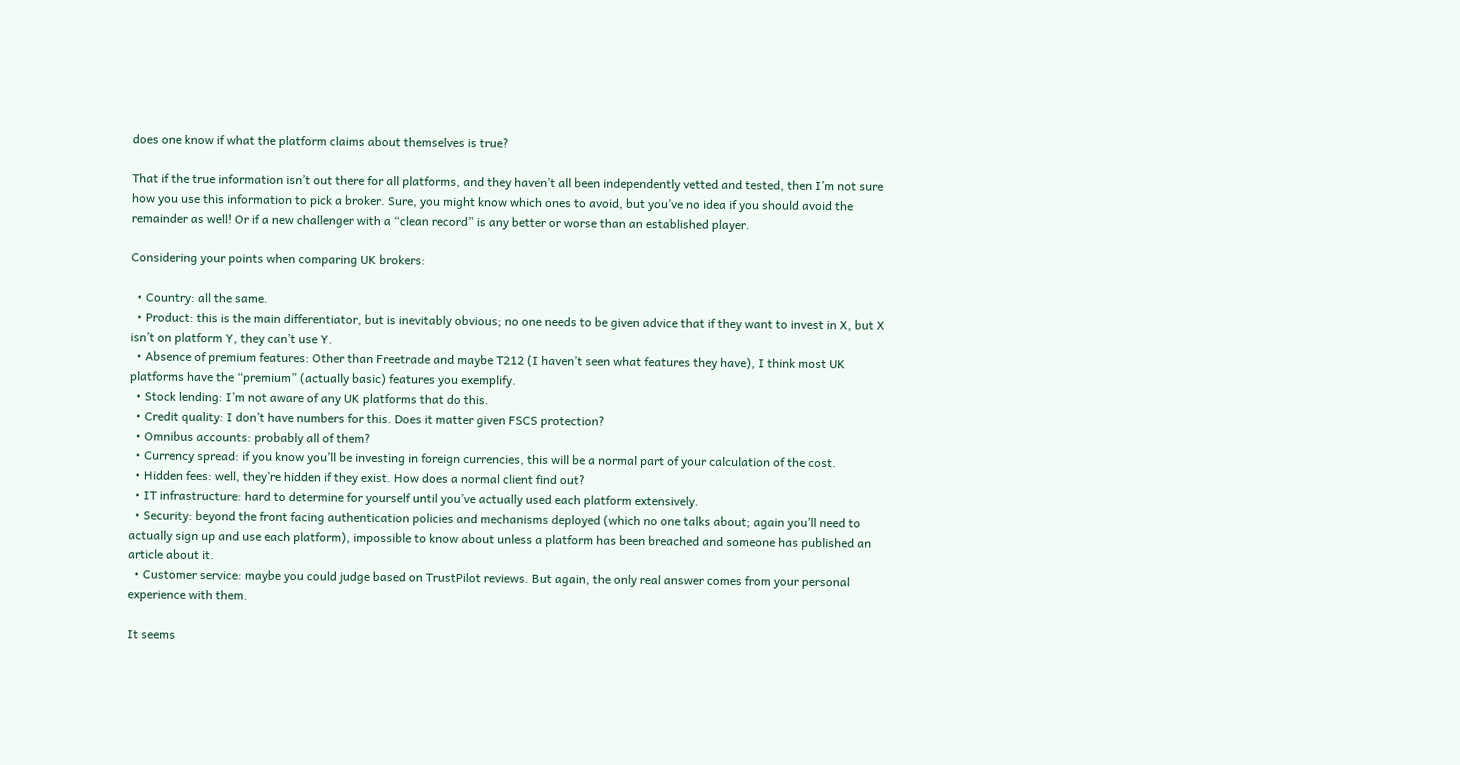does one know if what the platform claims about themselves is true?

That if the true information isn’t out there for all platforms, and they haven’t all been independently vetted and tested, then I’m not sure how you use this information to pick a broker. Sure, you might know which ones to avoid, but you’ve no idea if you should avoid the remainder as well! Or if a new challenger with a “clean record” is any better or worse than an established player.

Considering your points when comparing UK brokers:

  • Country: all the same.
  • Product: this is the main differentiator, but is inevitably obvious; no one needs to be given advice that if they want to invest in X, but X isn’t on platform Y, they can’t use Y.
  • Absence of premium features: Other than Freetrade and maybe T212 (I haven’t seen what features they have), I think most UK platforms have the “premium” (actually basic) features you exemplify.
  • Stock lending: I’m not aware of any UK platforms that do this.
  • Credit quality: I don’t have numbers for this. Does it matter given FSCS protection?
  • Omnibus accounts: probably all of them?
  • Currency spread: if you know you’ll be investing in foreign currencies, this will be a normal part of your calculation of the cost.
  • Hidden fees: well, they’re hidden if they exist. How does a normal client find out?
  • IT infrastructure: hard to determine for yourself until you’ve actually used each platform extensively.
  • Security: beyond the front facing authentication policies and mechanisms deployed (which no one talks about; again you’ll need to actually sign up and use each platform), impossible to know about unless a platform has been breached and someone has published an article about it.
  • Customer service: maybe you could judge based on TrustPilot reviews. But again, the only real answer comes from your personal experience with them.

It seems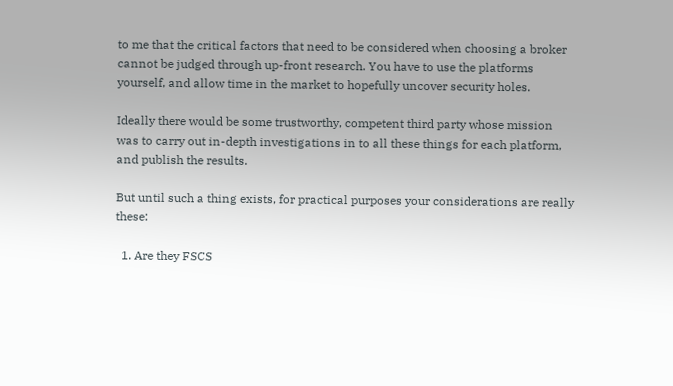to me that the critical factors that need to be considered when choosing a broker cannot be judged through up-front research. You have to use the platforms yourself, and allow time in the market to hopefully uncover security holes.

Ideally there would be some trustworthy, competent third party whose mission was to carry out in-depth investigations in to all these things for each platform, and publish the results.

But until such a thing exists, for practical purposes your considerations are really these:

  1. Are they FSCS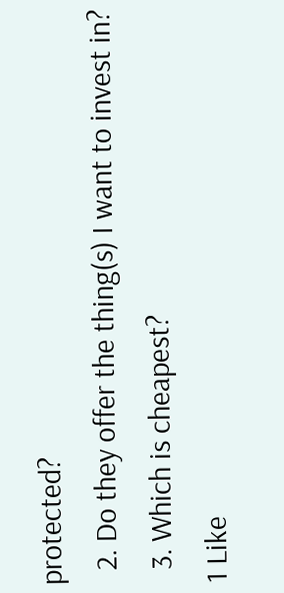protected?
  2. Do they offer the thing(s) I want to invest in?
  3. Which is cheapest?
1 Like